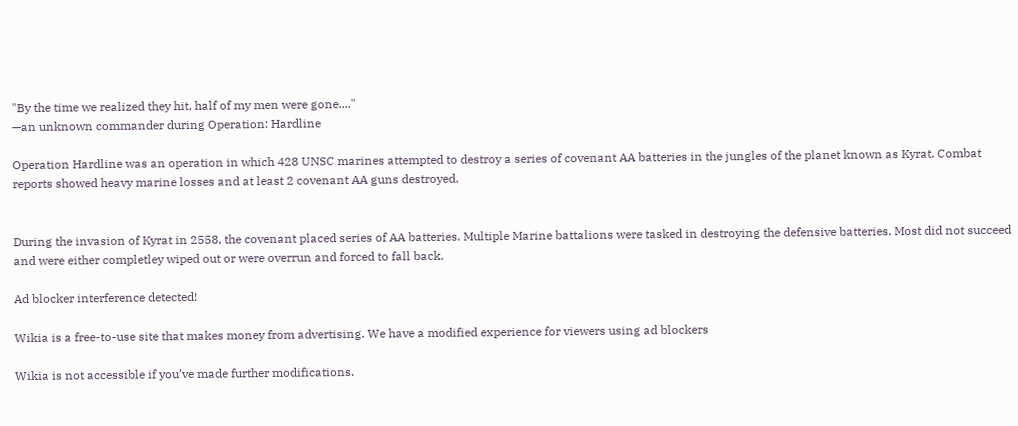"By the time we realized they hit, half of my men were gone...."
—an unknown commander during Operation: Hardline

Operation Hardline was an operation in which 428 UNSC marines attempted to destroy a series of covenant AA batteries in the jungles of the planet known as Kyrat. Combat reports showed heavy marine losses and at least 2 covenant AA guns destroyed.


During the invasion of Kyrat in 2558, the covenant placed series of AA batteries. Multiple Marine battalions were tasked in destroying the defensive batteries. Most did not succeed and were either completley wiped out or were overrun and forced to fall back.

Ad blocker interference detected!

Wikia is a free-to-use site that makes money from advertising. We have a modified experience for viewers using ad blockers

Wikia is not accessible if you’ve made further modifications.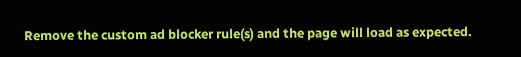Remove the custom ad blocker rule(s) and the page will load as expected.